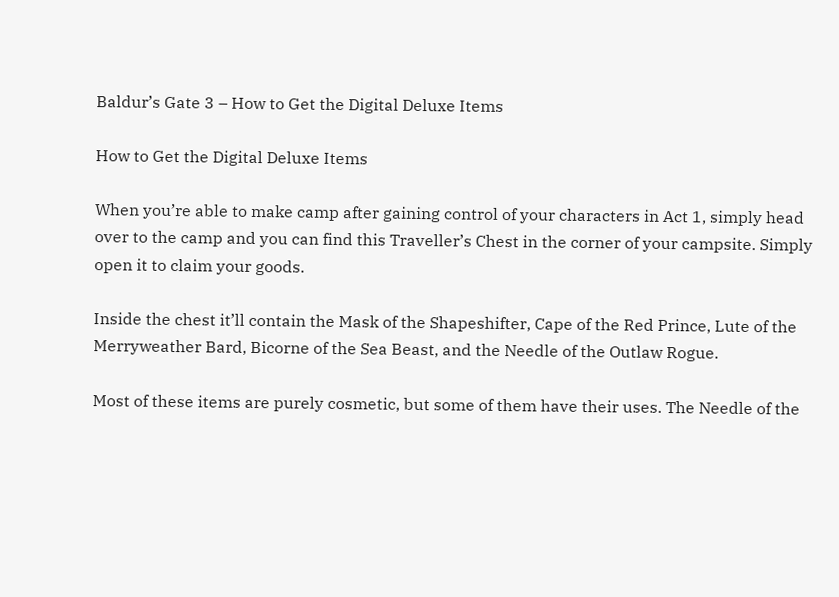Baldur’s Gate 3 – How to Get the Digital Deluxe Items

How to Get the Digital Deluxe Items

When you’re able to make camp after gaining control of your characters in Act 1, simply head over to the camp and you can find this Traveller’s Chest in the corner of your campsite. Simply open it to claim your goods.

Inside the chest it’ll contain the Mask of the Shapeshifter, Cape of the Red Prince, Lute of the Merryweather Bard, Bicorne of the Sea Beast, and the Needle of the Outlaw Rogue.

Most of these items are purely cosmetic, but some of them have their uses. The Needle of the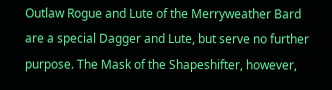Outlaw Rogue and Lute of the Merryweather Bard are a special Dagger and Lute, but serve no further purpose. The Mask of the Shapeshifter, however,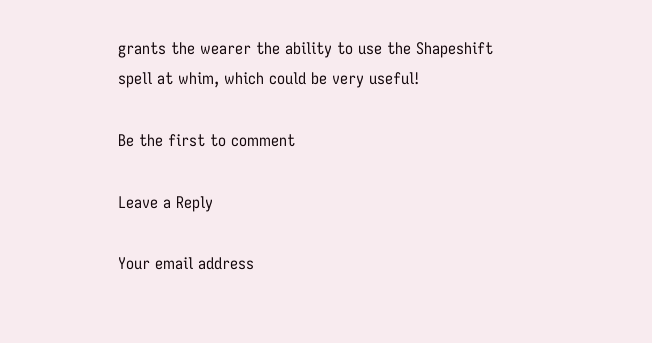grants the wearer the ability to use the Shapeshift spell at whim, which could be very useful!

Be the first to comment

Leave a Reply

Your email address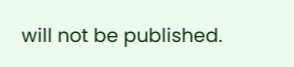will not be published.